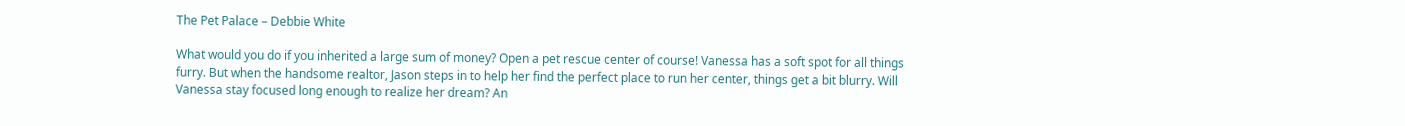The Pet Palace – Debbie White

What would you do if you inherited a large sum of money? Open a pet rescue center of course! Vanessa has a soft spot for all things furry. But when the handsome realtor, Jason steps in to help her find the perfect place to run her center, things get a bit blurry. Will Vanessa stay focused long enough to realize her dream? An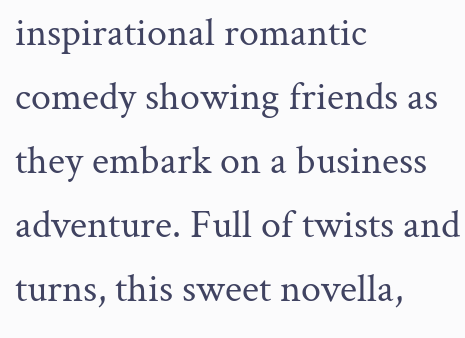inspirational romantic comedy showing friends as they embark on a business adventure. Full of twists and turns, this sweet novella,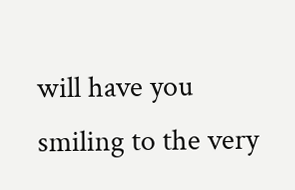will have you smiling to the very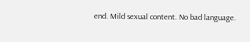end. Mild sexual content. No bad language.